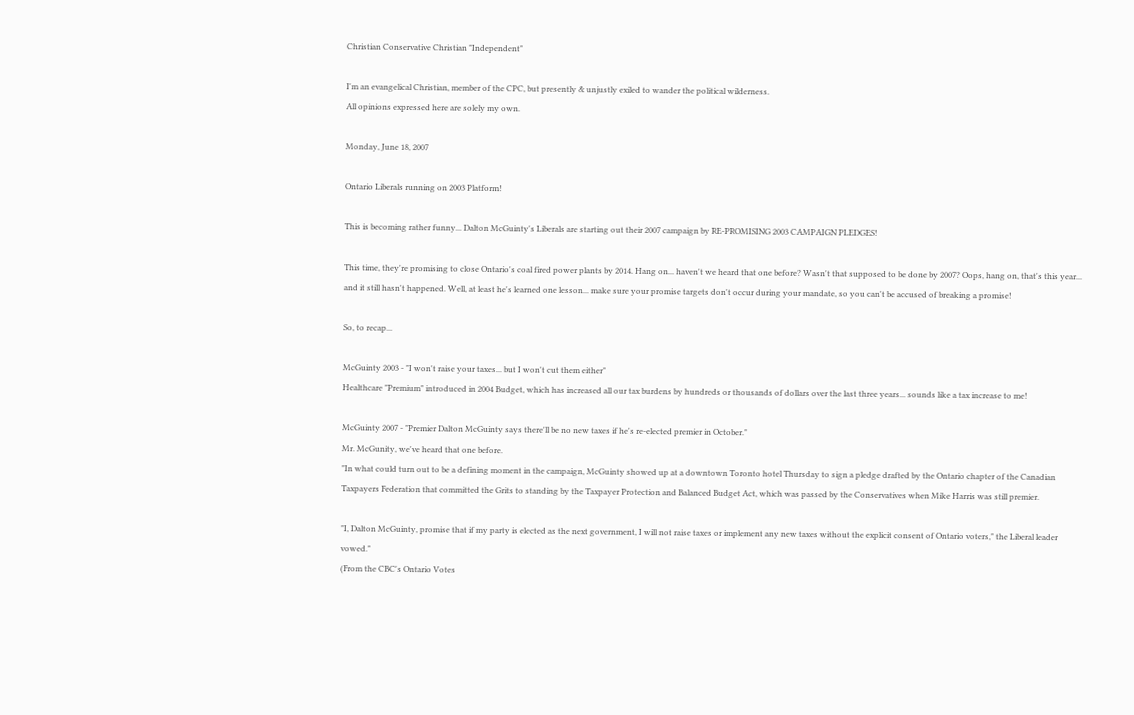Christian Conservative Christian "Independent"

I'm an evangelical Christian, member of the CPC, but presently & unjustly exiled to wander the political wilderness.
All opinions expressed here are solely my own.

Monday, June 18, 2007

Ontario Liberals running on 2003 Platform!

This is becoming rather funny... Dalton McGuinty's Liberals are starting out their 2007 campaign by RE-PROMISING 2003 CAMPAIGN PLEDGES!

This time, they're promising to close Ontario's coal fired power plants by 2014. Hang on... haven't we heard that one before? Wasn't that supposed to be done by 2007? Oops, hang on, that's this year... and it still hasn't happened. Well, at least he's learned one lesson... make sure your promise targets don't occur during your mandate, so you can't be accused of breaking a promise!

So, to recap...

McGuinty 2003 - "I won't raise your taxes... but I won't cut them either"
Healthcare "Premium" introduced in 2004 Budget, which has increased all our tax burdens by hundreds or thousands of dollars over the last three years... sounds like a tax increase to me!

McGuinty 2007 - "Premier Dalton McGuinty says there'll be no new taxes if he's re-elected premier in October."
Mr. McGunity, we've heard that one before.
"In what could turn out to be a defining moment in the campaign, McGuinty showed up at a downtown Toronto hotel Thursday to sign a pledge drafted by the Ontario chapter of the Canadian Taxpayers Federation that committed the Grits to standing by the Taxpayer Protection and Balanced Budget Act, which was passed by the Conservatives when Mike Harris was still premier.

"I, Dalton McGuinty, promise that if my party is elected as the next government, I will not raise taxes or implement any new taxes without the explicit consent of Ontario voters," the Liberal leader vowed."
(From the CBC's Ontario Votes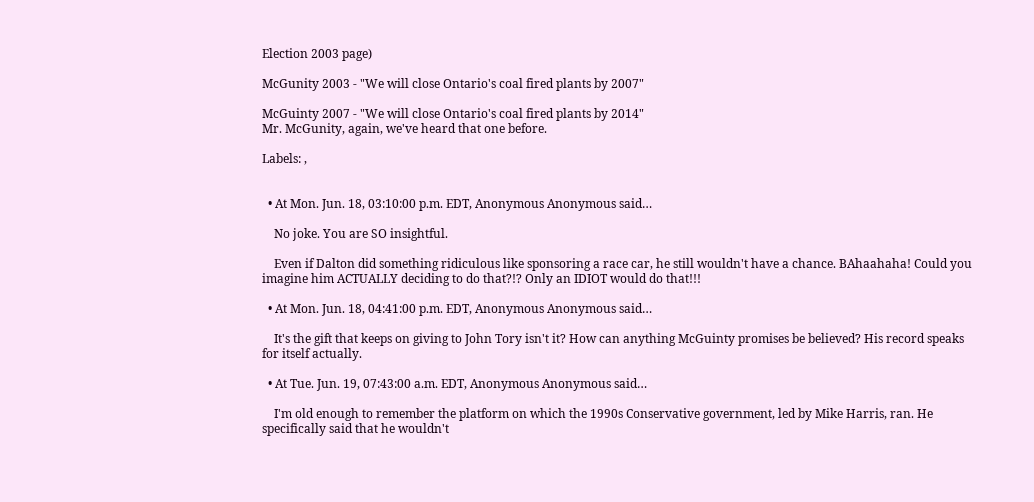Election 2003 page)

McGunity 2003 - "We will close Ontario's coal fired plants by 2007"

McGuinty 2007 - "We will close Ontario's coal fired plants by 2014"
Mr. McGunity, again, we've heard that one before.

Labels: ,


  • At Mon. Jun. 18, 03:10:00 p.m. EDT, Anonymous Anonymous said…

    No joke. You are SO insightful.

    Even if Dalton did something ridiculous like sponsoring a race car, he still wouldn't have a chance. BAhaahaha! Could you imagine him ACTUALLY deciding to do that?!? Only an IDIOT would do that!!!

  • At Mon. Jun. 18, 04:41:00 p.m. EDT, Anonymous Anonymous said…

    It's the gift that keeps on giving to John Tory isn't it? How can anything McGuinty promises be believed? His record speaks for itself actually.

  • At Tue. Jun. 19, 07:43:00 a.m. EDT, Anonymous Anonymous said…

    I'm old enough to remember the platform on which the 1990s Conservative government, led by Mike Harris, ran. He specifically said that he wouldn't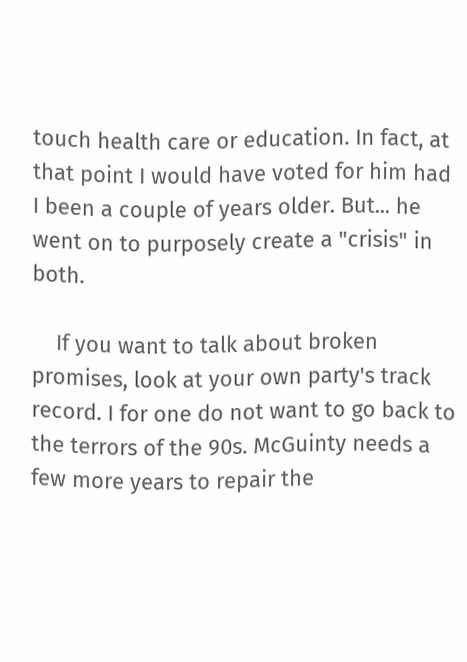touch health care or education. In fact, at that point I would have voted for him had I been a couple of years older. But... he went on to purposely create a "crisis" in both.

    If you want to talk about broken promises, look at your own party's track record. I for one do not want to go back to the terrors of the 90s. McGuinty needs a few more years to repair the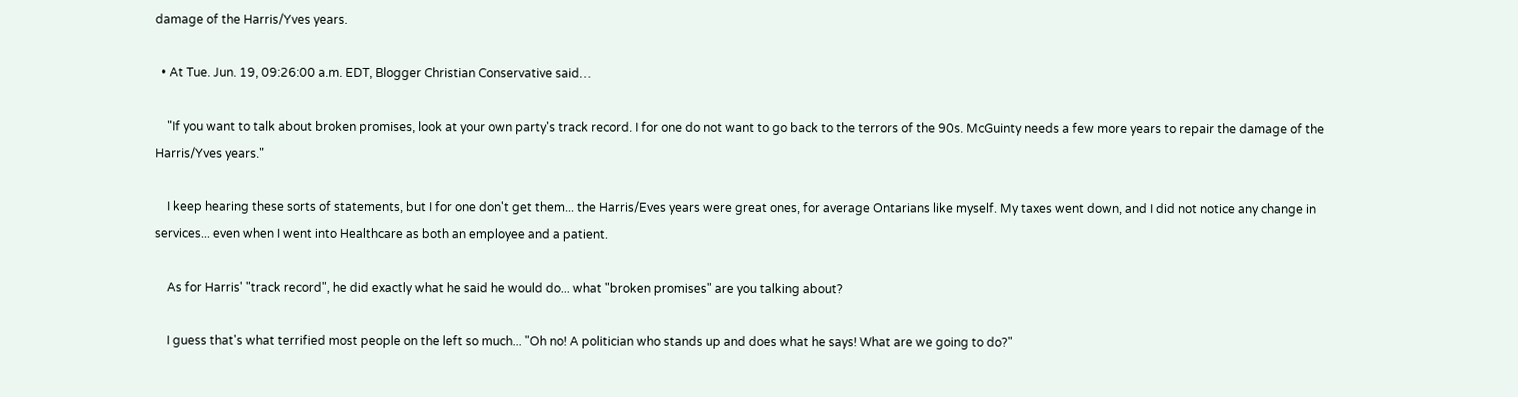damage of the Harris/Yves years.

  • At Tue. Jun. 19, 09:26:00 a.m. EDT, Blogger Christian Conservative said…

    "If you want to talk about broken promises, look at your own party's track record. I for one do not want to go back to the terrors of the 90s. McGuinty needs a few more years to repair the damage of the Harris/Yves years."

    I keep hearing these sorts of statements, but I for one don't get them... the Harris/Eves years were great ones, for average Ontarians like myself. My taxes went down, and I did not notice any change in services... even when I went into Healthcare as both an employee and a patient.

    As for Harris' "track record", he did exactly what he said he would do... what "broken promises" are you talking about?

    I guess that's what terrified most people on the left so much... "Oh no! A politician who stands up and does what he says! What are we going to do?"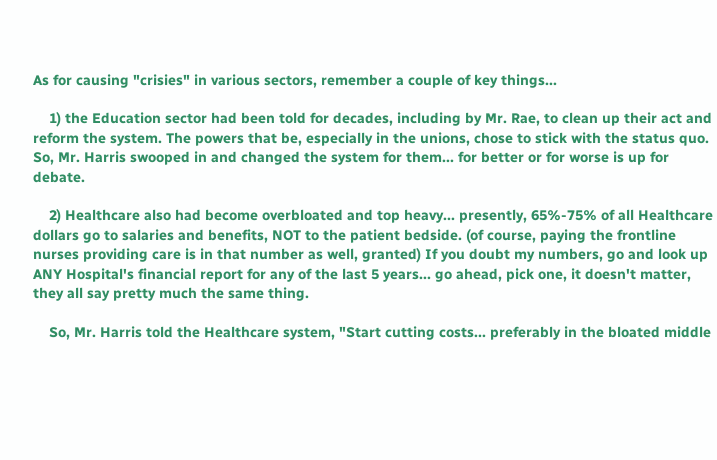As for causing "crisies" in various sectors, remember a couple of key things...

    1) the Education sector had been told for decades, including by Mr. Rae, to clean up their act and reform the system. The powers that be, especially in the unions, chose to stick with the status quo. So, Mr. Harris swooped in and changed the system for them... for better or for worse is up for debate.

    2) Healthcare also had become overbloated and top heavy... presently, 65%-75% of all Healthcare dollars go to salaries and benefits, NOT to the patient bedside. (of course, paying the frontline nurses providing care is in that number as well, granted) If you doubt my numbers, go and look up ANY Hospital's financial report for any of the last 5 years... go ahead, pick one, it doesn't matter, they all say pretty much the same thing.

    So, Mr. Harris told the Healthcare system, "Start cutting costs... preferably in the bloated middle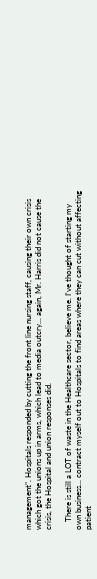management". Hospitals responded by cutting the front line nursing staff, causing their own crisis which got the unions up in arms, which lead to media outcry... again, Mr. Harris did not cause the crisis, the Hospital and union responses did.

    There is still a LOT of waste in the Healthcare sector, believe me. I've thought of starting my own business... contract myself out to Hospitals to find areas where they can cut without affecting patient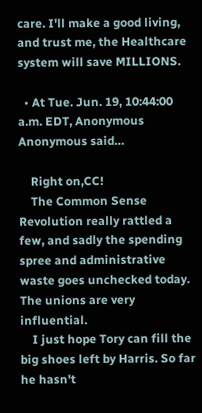care. I'll make a good living, and trust me, the Healthcare system will save MILLIONS.

  • At Tue. Jun. 19, 10:44:00 a.m. EDT, Anonymous Anonymous said…

    Right on,CC!
    The Common Sense Revolution really rattled a few, and sadly the spending spree and administrative waste goes unchecked today. The unions are very influential.
    I just hope Tory can fill the big shoes left by Harris. So far he hasn't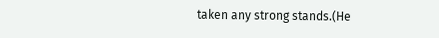taken any strong stands.(He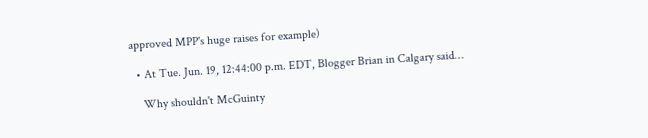approved MPP's huge raises for example)

  • At Tue. Jun. 19, 12:44:00 p.m. EDT, Blogger Brian in Calgary said…

    Why shouldn't McGuinty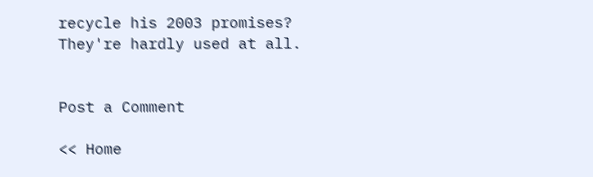recycle his 2003 promises? They're hardly used at all.


Post a Comment

<< Home